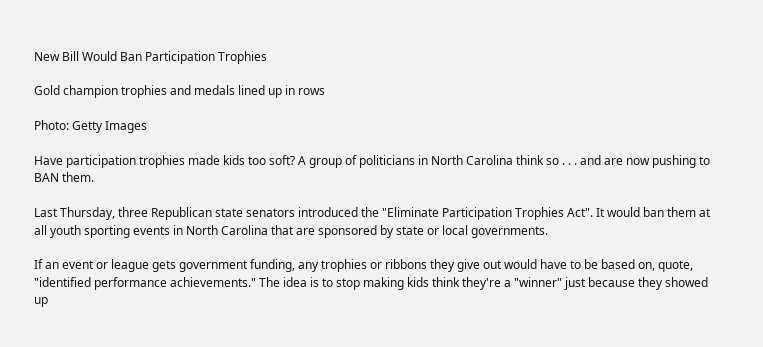New Bill Would Ban Participation Trophies

Gold champion trophies and medals lined up in rows

Photo: Getty Images

Have participation trophies made kids too soft? A group of politicians in North Carolina think so . . . and are now pushing to BAN them.

Last Thursday, three Republican state senators introduced the "Eliminate Participation Trophies Act". It would ban them at all youth sporting events in North Carolina that are sponsored by state or local governments.

If an event or league gets government funding, any trophies or ribbons they give out would have to be based on, quote, "identified performance achievements." The idea is to stop making kids think they're a "winner" just because they showed up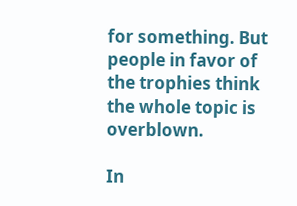for something. But people in favor of the trophies think the whole topic is overblown.

In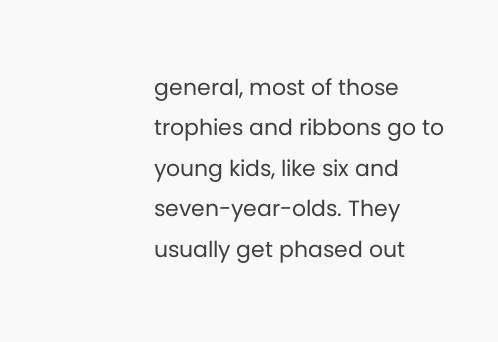general, most of those trophies and ribbons go to young kids, like six and seven-year-olds. They usually get phased out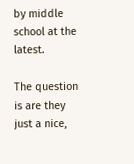by middle school at the latest.

The question is are they just a nice,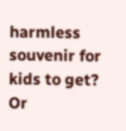harmless souvenir for kids to get? Or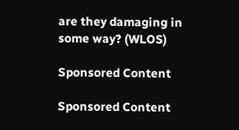are they damaging in some way? (WLOS)

Sponsored Content

Sponsored Content